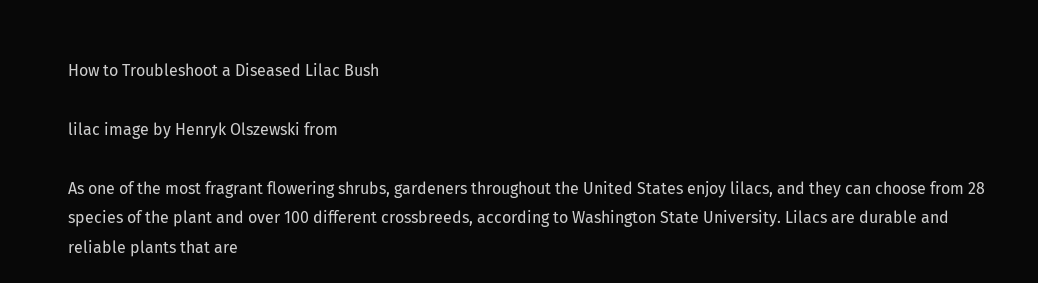How to Troubleshoot a Diseased Lilac Bush

lilac image by Henryk Olszewski from

As one of the most fragrant flowering shrubs, gardeners throughout the United States enjoy lilacs, and they can choose from 28 species of the plant and over 100 different crossbreeds, according to Washington State University. Lilacs are durable and reliable plants that are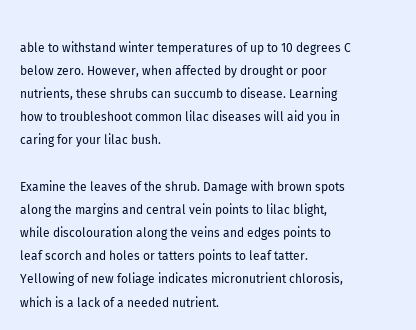able to withstand winter temperatures of up to 10 degrees C below zero. However, when affected by drought or poor nutrients, these shrubs can succumb to disease. Learning how to troubleshoot common lilac diseases will aid you in caring for your lilac bush.

Examine the leaves of the shrub. Damage with brown spots along the margins and central vein points to lilac blight, while discolouration along the veins and edges points to leaf scorch and holes or tatters points to leaf tatter. Yellowing of new foliage indicates micronutrient chlorosis, which is a lack of a needed nutrient.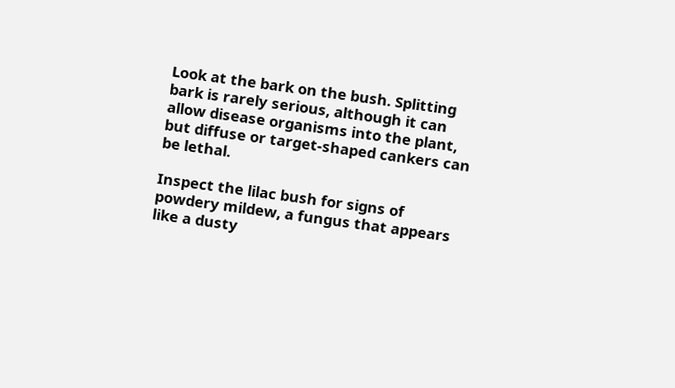Look at the bark on the bush. Splitting bark is rarely serious, although it can allow disease organisms into the plant, but diffuse or target-shaped cankers can be lethal.

Inspect the lilac bush for signs of powdery mildew, a fungus that appears like a dusty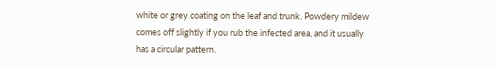white or grey coating on the leaf and trunk. Powdery mildew comes off slightly if you rub the infected area, and it usually has a circular pattern.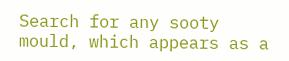Search for any sooty mould, which appears as a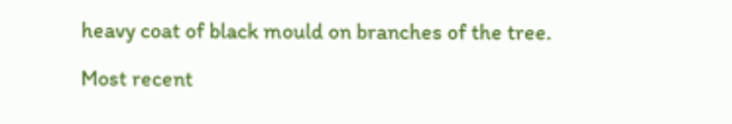heavy coat of black mould on branches of the tree.

Most recent